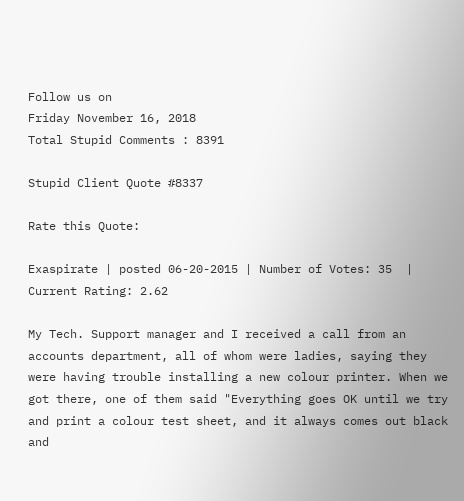Follow us on
Friday November 16, 2018
Total Stupid Comments : 8391

Stupid Client Quote #8337

Rate this Quote:

Exaspirate | posted 06-20-2015 | Number of Votes: 35  |  Current Rating: 2.62

My Tech. Support manager and I received a call from an accounts department, all of whom were ladies, saying they were having trouble installing a new colour printer. When we got there, one of them said "Everything goes OK until we try and print a colour test sheet, and it always comes out black and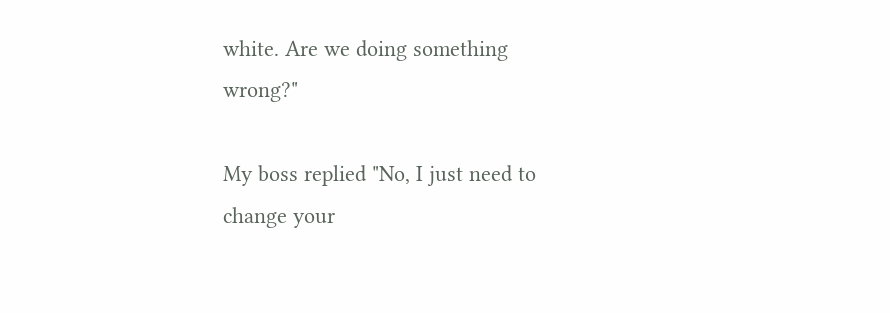white. Are we doing something wrong?"

My boss replied "No, I just need to change your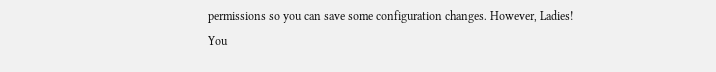permissions so you can save some configuration changes. However, Ladies! You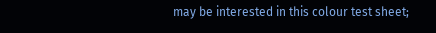may be interested in this colour test sheet;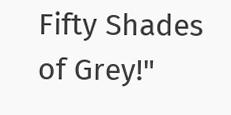Fifty Shades of Grey!"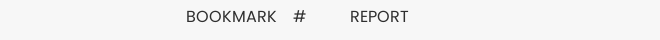BOOKMARK    #           REPORT